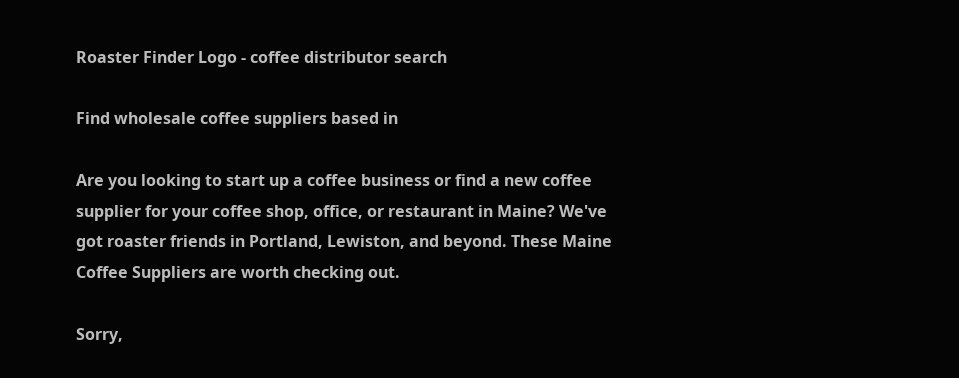Roaster Finder Logo - coffee distributor search

Find wholesale coffee suppliers based in

Are you looking to start up a coffee business or find a new coffee supplier for your coffee shop, office, or restaurant in Maine? We've got roaster friends in Portland, Lewiston, and beyond. These Maine Coffee Suppliers are worth checking out.

Sorry,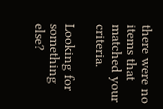there were no items that matched your criteria.

Looking for something else?